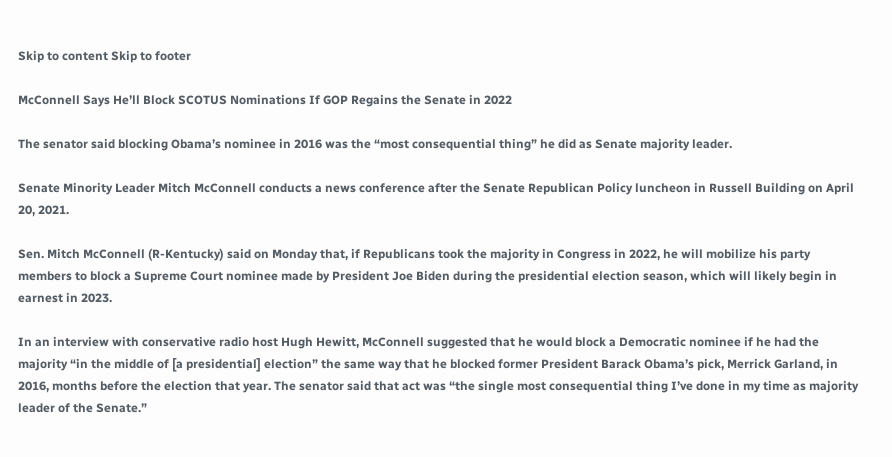Skip to content Skip to footer

McConnell Says He’ll Block SCOTUS Nominations If GOP Regains the Senate in 2022

The senator said blocking Obama’s nominee in 2016 was the “most consequential thing” he did as Senate majority leader.

Senate Minority Leader Mitch McConnell conducts a news conference after the Senate Republican Policy luncheon in Russell Building on April 20, 2021.

Sen. Mitch McConnell (R-Kentucky) said on Monday that, if Republicans took the majority in Congress in 2022, he will mobilize his party members to block a Supreme Court nominee made by President Joe Biden during the presidential election season, which will likely begin in earnest in 2023.

In an interview with conservative radio host Hugh Hewitt, McConnell suggested that he would block a Democratic nominee if he had the majority “in the middle of [a presidential] election” the same way that he blocked former President Barack Obama’s pick, Merrick Garland, in 2016, months before the election that year. The senator said that act was “the single most consequential thing I’ve done in my time as majority leader of the Senate.”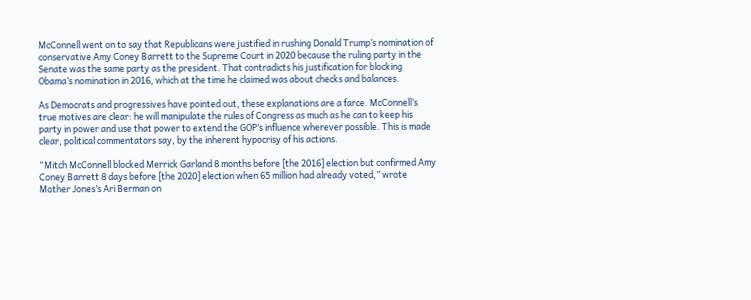McConnell went on to say that Republicans were justified in rushing Donald Trump’s nomination of conservative Amy Coney Barrett to the Supreme Court in 2020 because the ruling party in the Senate was the same party as the president. That contradicts his justification for blocking Obama’s nomination in 2016, which at the time he claimed was about checks and balances.

As Democrats and progressives have pointed out, these explanations are a farce. McConnell’s true motives are clear: he will manipulate the rules of Congress as much as he can to keep his party in power and use that power to extend the GOP’s influence wherever possible. This is made clear, political commentators say, by the inherent hypocrisy of his actions.

“Mitch McConnell blocked Merrick Garland 8 months before [the 2016] election but confirmed Amy Coney Barrett 8 days before [the 2020] election when 65 million had already voted,” wrote Mother Jones’s Ari Berman on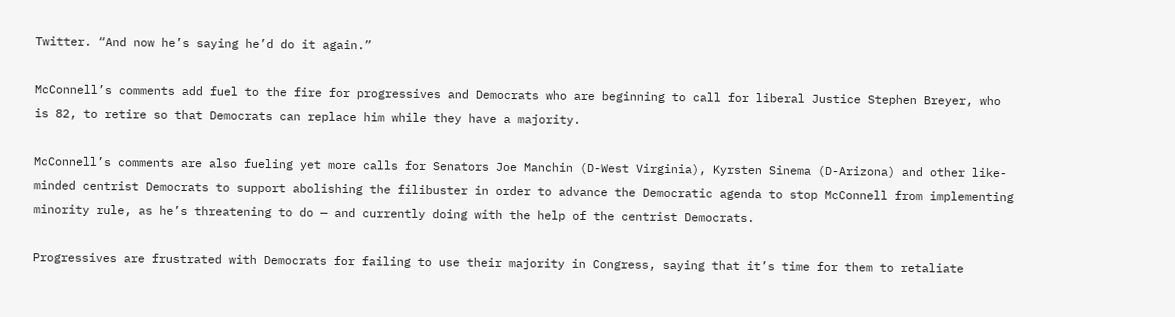Twitter. “And now he’s saying he’d do it again.”

McConnell’s comments add fuel to the fire for progressives and Democrats who are beginning to call for liberal Justice Stephen Breyer, who is 82, to retire so that Democrats can replace him while they have a majority.

McConnell’s comments are also fueling yet more calls for Senators Joe Manchin (D-West Virginia), Kyrsten Sinema (D-Arizona) and other like-minded centrist Democrats to support abolishing the filibuster in order to advance the Democratic agenda to stop McConnell from implementing minority rule, as he’s threatening to do — and currently doing with the help of the centrist Democrats.

Progressives are frustrated with Democrats for failing to use their majority in Congress, saying that it’s time for them to retaliate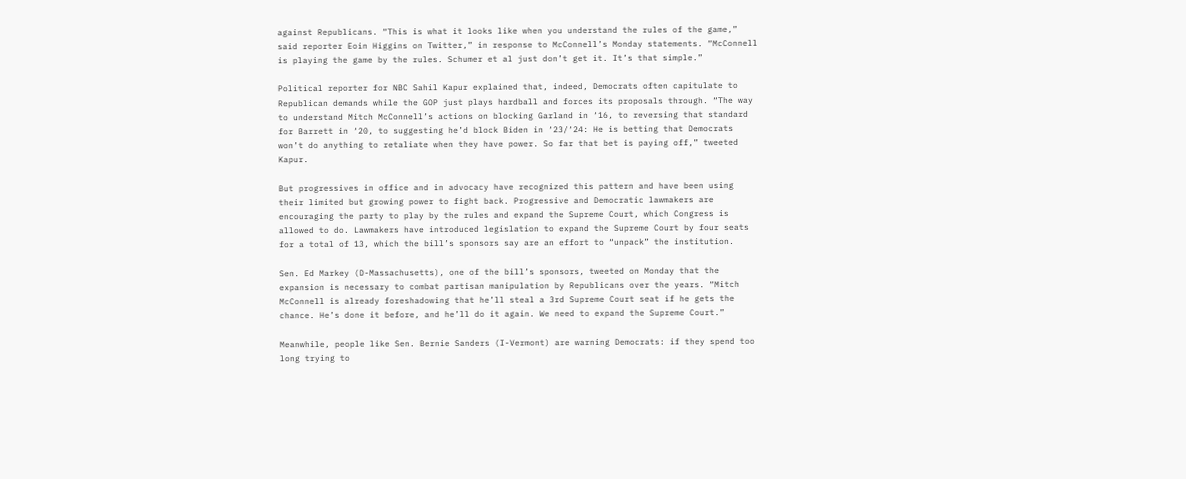against Republicans. “This is what it looks like when you understand the rules of the game,” said reporter Eoin Higgins on Twitter,” in response to McConnell’s Monday statements. “McConnell is playing the game by the rules. Schumer et al just don’t get it. It’s that simple.”

Political reporter for NBC Sahil Kapur explained that, indeed, Democrats often capitulate to Republican demands while the GOP just plays hardball and forces its proposals through. “The way to understand Mitch McConnell’s actions on blocking Garland in ‘16, to reversing that standard for Barrett in ‘20, to suggesting he’d block Biden in ‘23/‘24: He is betting that Democrats won’t do anything to retaliate when they have power. So far that bet is paying off,” tweeted Kapur.

But progressives in office and in advocacy have recognized this pattern and have been using their limited but growing power to fight back. Progressive and Democratic lawmakers are encouraging the party to play by the rules and expand the Supreme Court, which Congress is allowed to do. Lawmakers have introduced legislation to expand the Supreme Court by four seats for a total of 13, which the bill’s sponsors say are an effort to “unpack” the institution.

Sen. Ed Markey (D-Massachusetts), one of the bill’s sponsors, tweeted on Monday that the expansion is necessary to combat partisan manipulation by Republicans over the years. “Mitch McConnell is already foreshadowing that he’ll steal a 3rd Supreme Court seat if he gets the chance. He’s done it before, and he’ll do it again. We need to expand the Supreme Court.”

Meanwhile, people like Sen. Bernie Sanders (I-Vermont) are warning Democrats: if they spend too long trying to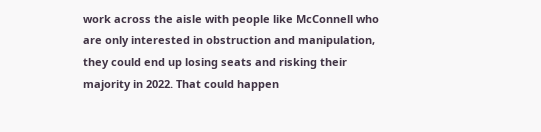work across the aisle with people like McConnell who are only interested in obstruction and manipulation, they could end up losing seats and risking their majority in 2022. That could happen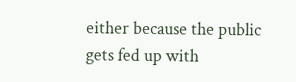either because the public gets fed up with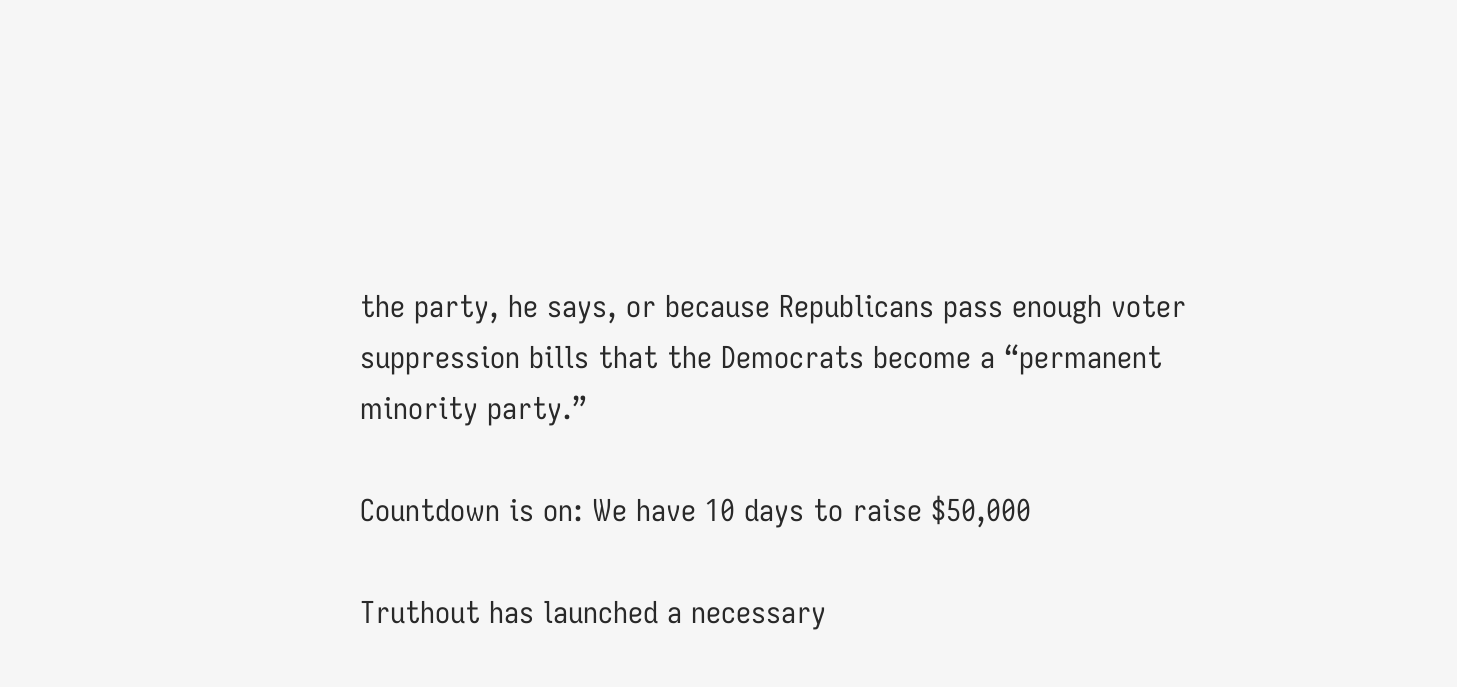the party, he says, or because Republicans pass enough voter suppression bills that the Democrats become a “permanent minority party.”

Countdown is on: We have 10 days to raise $50,000

Truthout has launched a necessary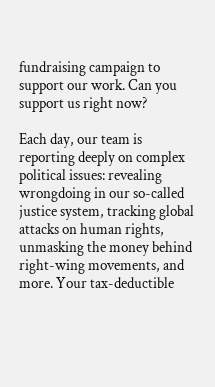fundraising campaign to support our work. Can you support us right now?

Each day, our team is reporting deeply on complex political issues: revealing wrongdoing in our so-called justice system, tracking global attacks on human rights, unmasking the money behind right-wing movements, and more. Your tax-deductible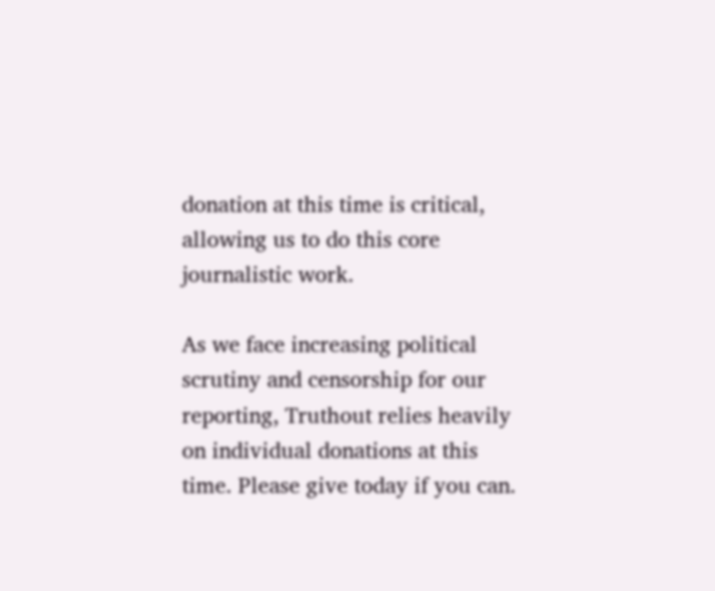donation at this time is critical, allowing us to do this core journalistic work.

As we face increasing political scrutiny and censorship for our reporting, Truthout relies heavily on individual donations at this time. Please give today if you can.